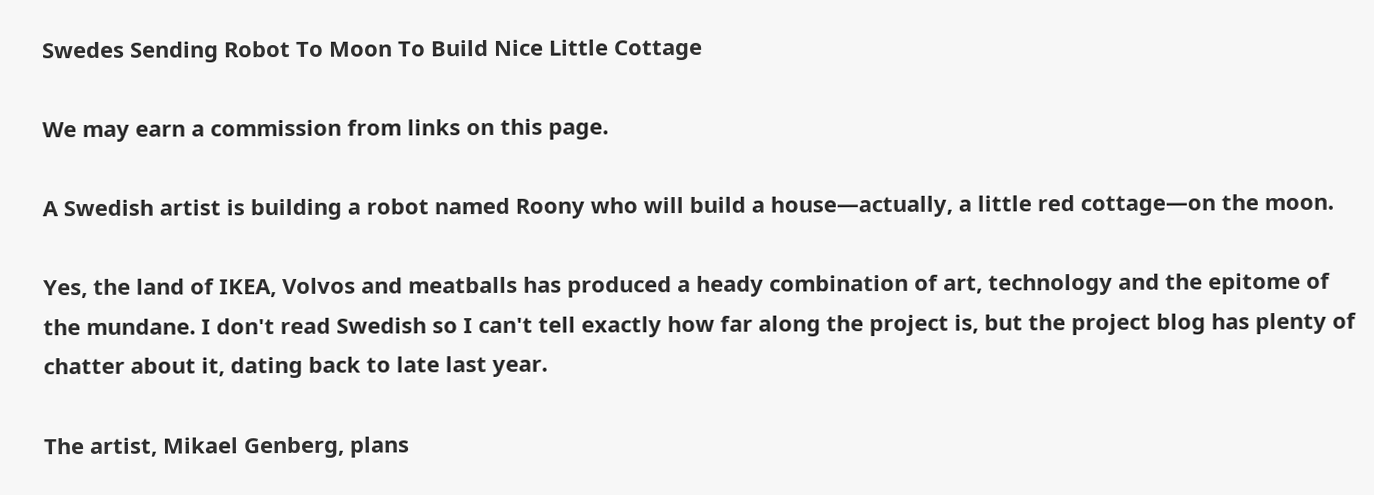Swedes Sending Robot To Moon To Build Nice Little Cottage

We may earn a commission from links on this page.

A Swedish artist is building a robot named Roony who will build a house—actually, a little red cottage—on the moon.

Yes, the land of IKEA, Volvos and meatballs has produced a heady combination of art, technology and the epitome of the mundane. I don't read Swedish so I can't tell exactly how far along the project is, but the project blog has plenty of chatter about it, dating back to late last year.

The artist, Mikael Genberg, plans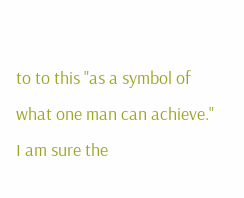to to this "as a symbol of what one man can achieve." I am sure the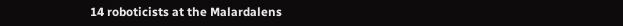14 roboticists at the Malardalens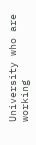University who are working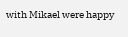with Mikael were happy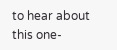to hear about this one-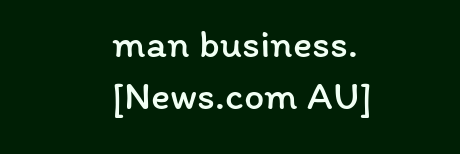man business. [News.com AU]